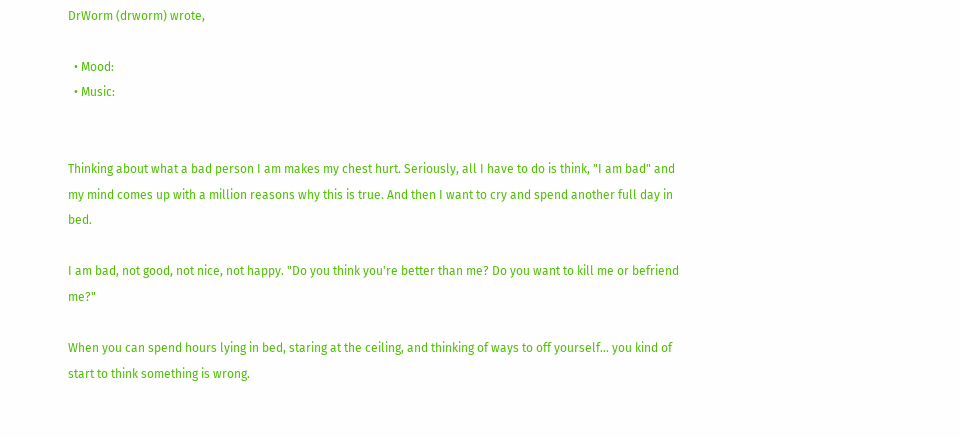DrWorm (drworm) wrote,

  • Mood:
  • Music:


Thinking about what a bad person I am makes my chest hurt. Seriously, all I have to do is think, "I am bad" and my mind comes up with a million reasons why this is true. And then I want to cry and spend another full day in bed.

I am bad, not good, not nice, not happy. "Do you think you're better than me? Do you want to kill me or befriend me?"

When you can spend hours lying in bed, staring at the ceiling, and thinking of ways to off yourself... you kind of start to think something is wrong.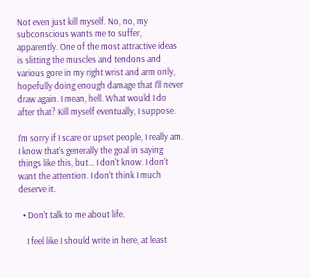Not even just kill myself. No, no, my subconscious wants me to suffer, apparently. One of the most attractive ideas is slitting the muscles and tendons and various gore in my right wrist and arm only, hopefully doing enough damage that I'll never draw again. I mean, hell. What would I do after that? Kill myself eventually, I suppose.

I'm sorry if I scare or upset people, I really am. I know that's generally the goal in saying things like this, but... I don't know. I don't want the attention. I don't think I much deserve it.

  • Don't talk to me about life.

    I feel like I should write in here, at least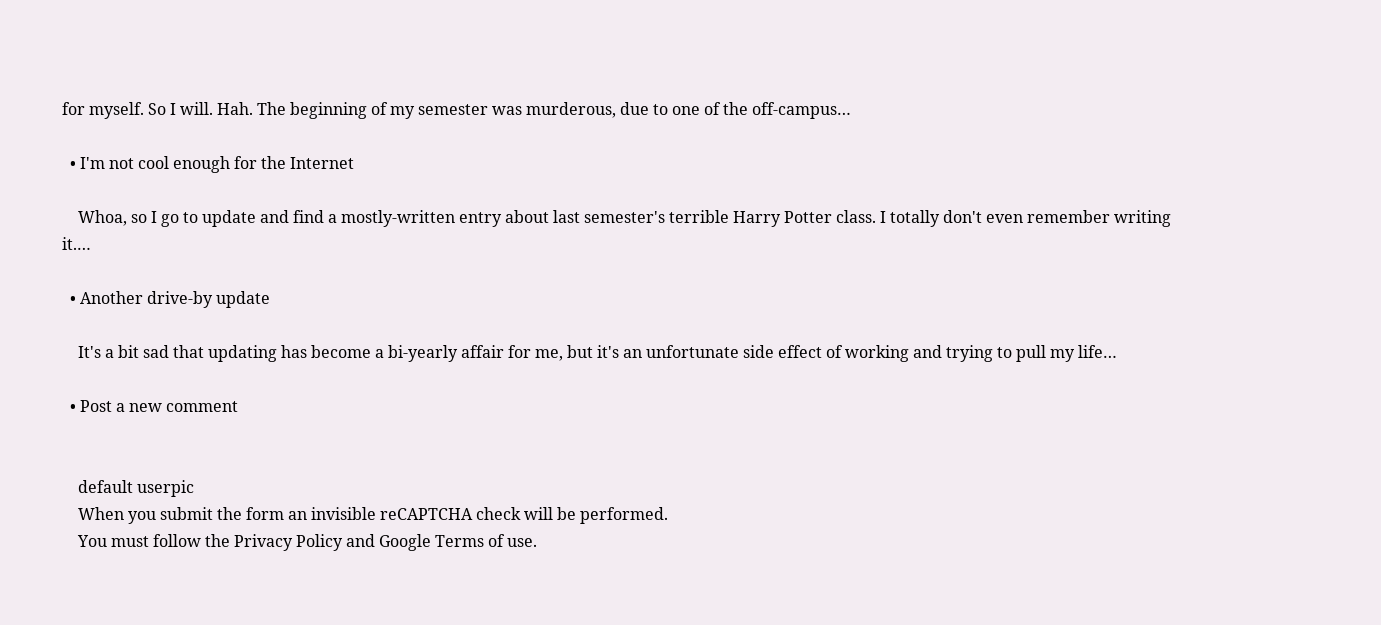for myself. So I will. Hah. The beginning of my semester was murderous, due to one of the off-campus…

  • I'm not cool enough for the Internet

    Whoa, so I go to update and find a mostly-written entry about last semester's terrible Harry Potter class. I totally don't even remember writing it.…

  • Another drive-by update

    It's a bit sad that updating has become a bi-yearly affair for me, but it's an unfortunate side effect of working and trying to pull my life…

  • Post a new comment


    default userpic
    When you submit the form an invisible reCAPTCHA check will be performed.
    You must follow the Privacy Policy and Google Terms of use.